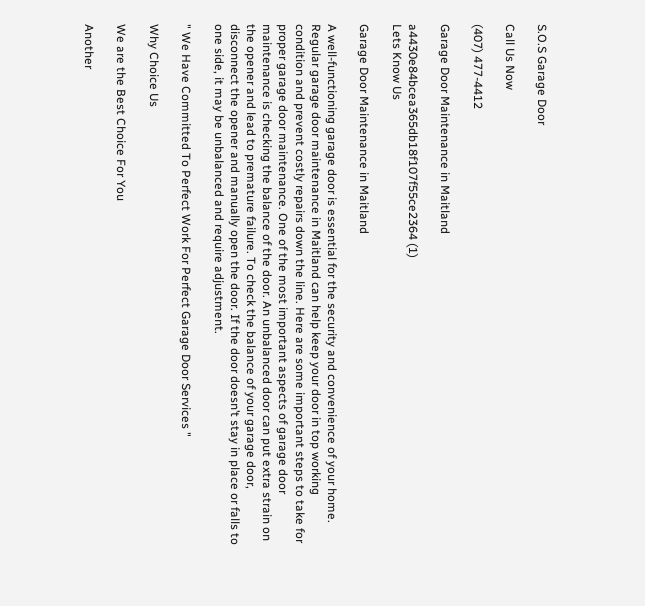S.O.S Garage Door

Call Us Now

(407) 477-4412

Garage Door Maintenance in Maitland

a4430e84bcea365db18f107f55ce2364 (1)
Lets Know Us

Garage Door Maintenance in Maitland

A well-functioning garage door is essential for the security and convenience of your home. Regular garage door maintenance in Maitland can help keep your door in top working condition and prevent costly repairs down the line. Here are some important steps to take for proper garage door maintenance. One of the most important aspects of garage door maintenance is checking the balance of the door. An unbalanced door can put extra strain on the opener and lead to premature failure. To check the balance of your garage door, disconnect the opener and manually open the door. If the door doesn’t stay in place or falls to one side, it may be unbalanced and require adjustment.

" We Have Committed To Perfect Work For Perfect Garage Door Services "

Why Choice Us

We are the Best Choice For You

Another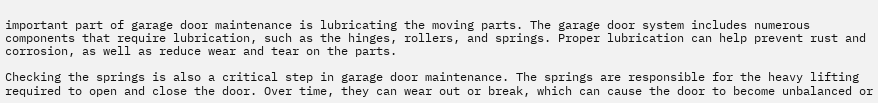important part of garage door maintenance is lubricating the moving parts. The garage door system includes numerous components that require lubrication, such as the hinges, rollers, and springs. Proper lubrication can help prevent rust and corrosion, as well as reduce wear and tear on the parts.

Checking the springs is also a critical step in garage door maintenance. The springs are responsible for the heavy lifting required to open and close the door. Over time, they can wear out or break, which can cause the door to become unbalanced or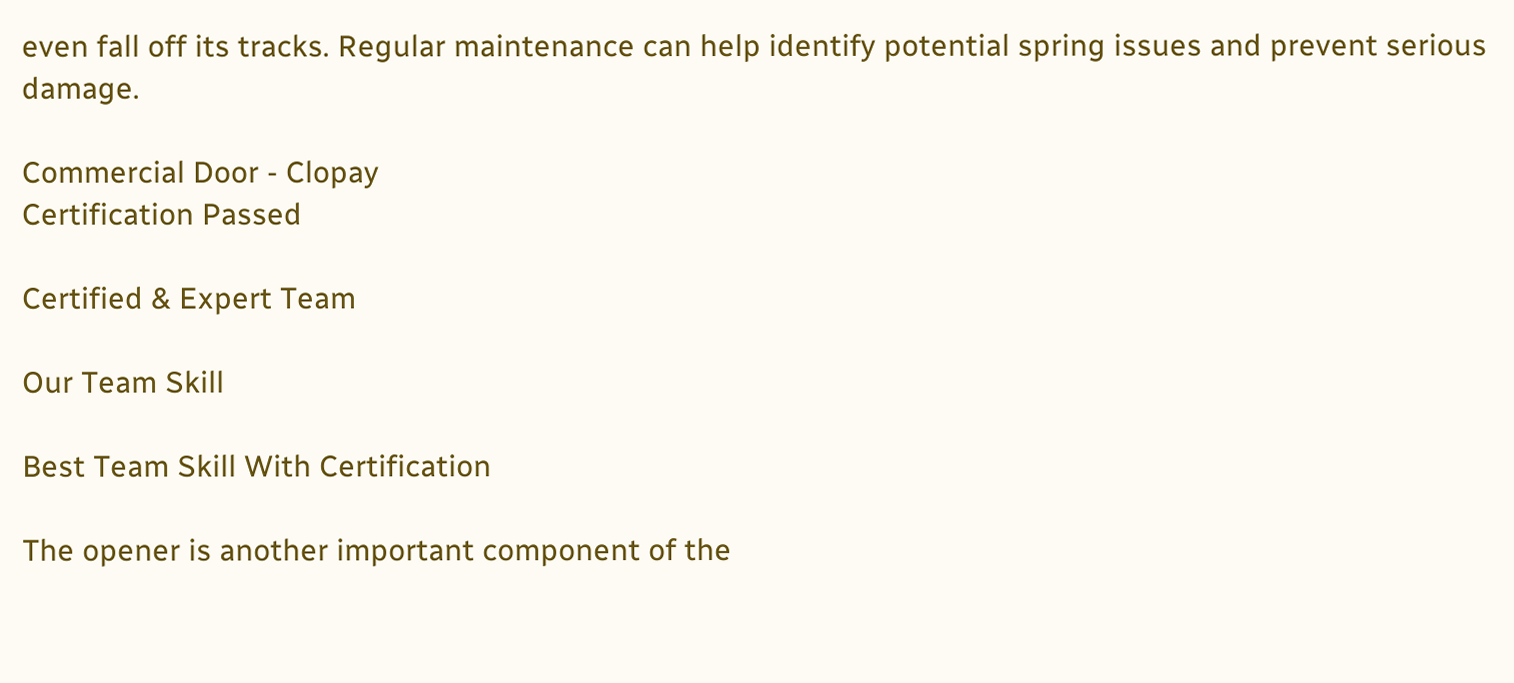even fall off its tracks. Regular maintenance can help identify potential spring issues and prevent serious damage.

Commercial Door - Clopay
Certification Passed

Certified & Expert Team

Our Team Skill

Best Team Skill With Certification

The opener is another important component of the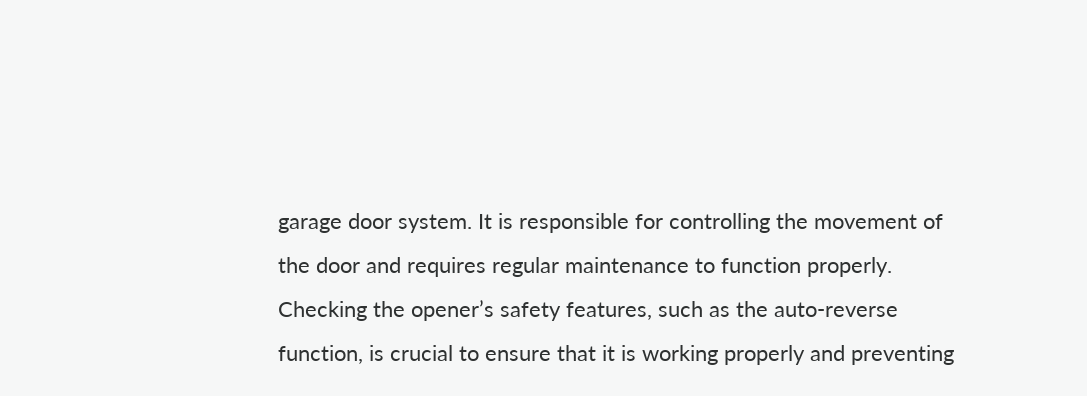garage door system. It is responsible for controlling the movement of the door and requires regular maintenance to function properly. Checking the opener’s safety features, such as the auto-reverse function, is crucial to ensure that it is working properly and preventing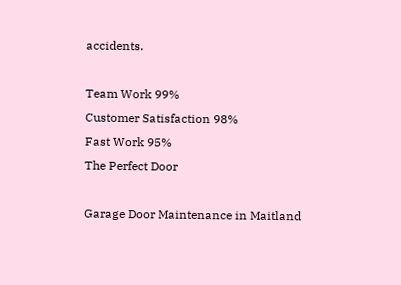accidents.

Team Work 99%
Customer Satisfaction 98%
Fast Work 95%
The Perfect Door

Garage Door Maintenance in Maitland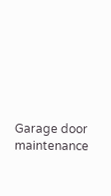Garage door maintenance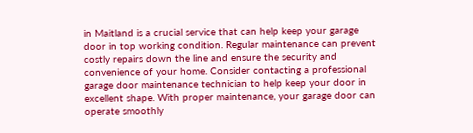in Maitland is a crucial service that can help keep your garage door in top working condition. Regular maintenance can prevent costly repairs down the line and ensure the security and convenience of your home. Consider contacting a professional garage door maintenance technician to help keep your door in excellent shape. With proper maintenance, your garage door can operate smoothly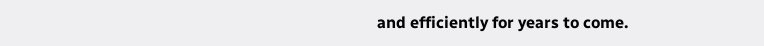and efficiently for years to come.